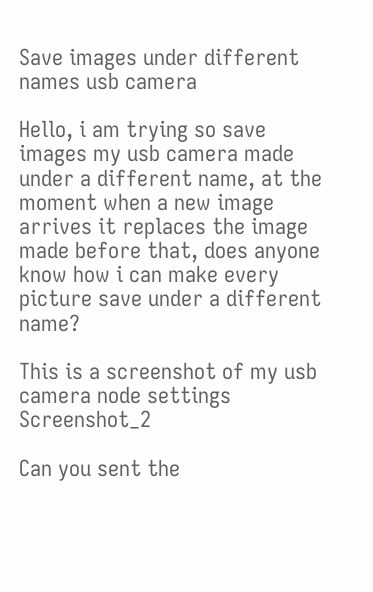Save images under different names usb camera

Hello, i am trying so save images my usb camera made under a different name, at the moment when a new image arrives it replaces the image made before that, does anyone know how i can make every picture save under a different name?

This is a screenshot of my usb camera node settings Screenshot_2

Can you sent the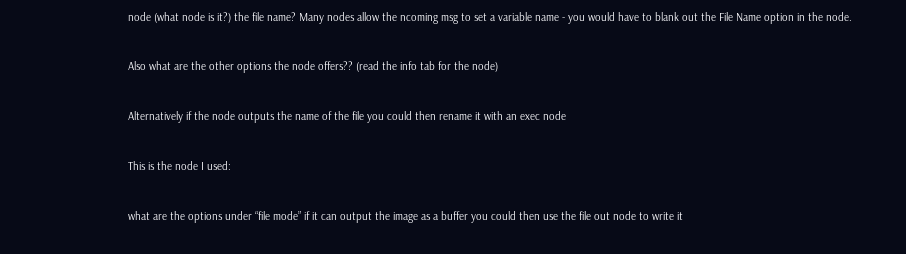node (what node is it?) the file name? Many nodes allow the ncoming msg to set a variable name - you would have to blank out the File Name option in the node.

Also what are the other options the node offers?? (read the info tab for the node)

Alternatively if the node outputs the name of the file you could then rename it with an exec node

This is the node I used:

what are the options under “file mode” if it can output the image as a buffer you could then use the file out node to write it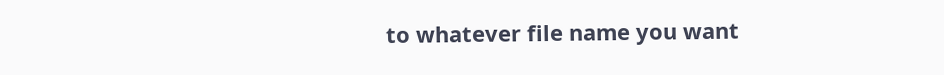to whatever file name you want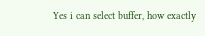Yes i can select buffer, how exactly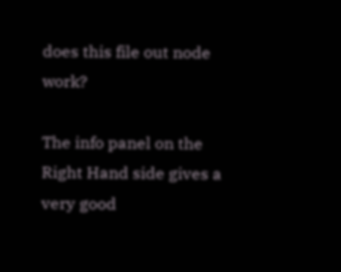does this file out node work?

The info panel on the Right Hand side gives a very good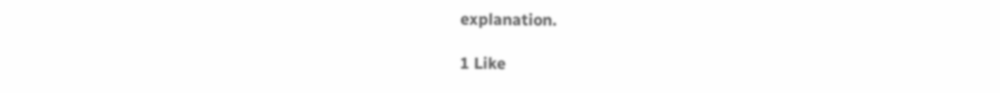explanation.

1 Like